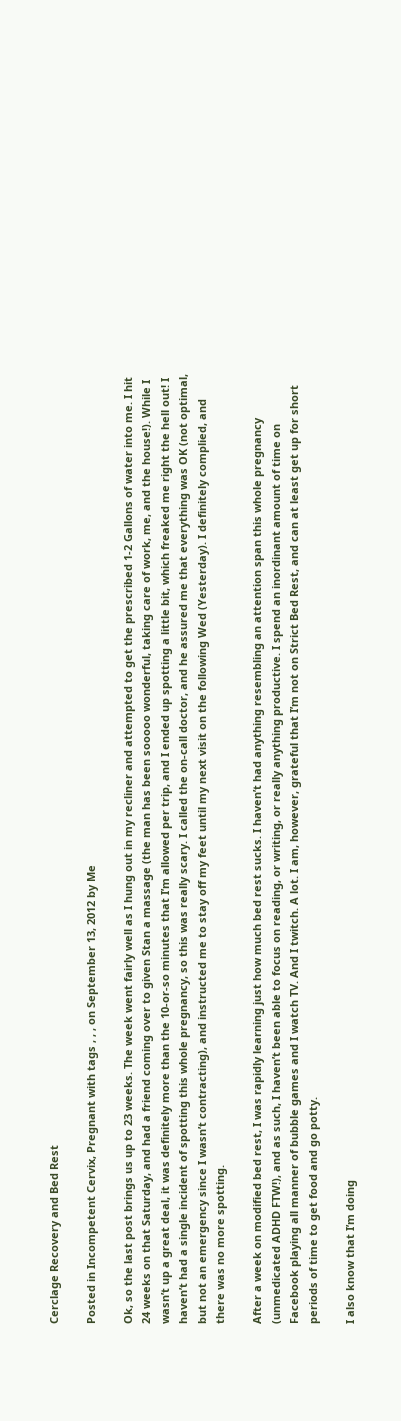Cerclage Recovery and Bed Rest

Posted in Incompetent Cervix, Pregnant with tags , , , on September 13, 2012 by Me

Ok, so the last post brings us up to 23 weeks. The week went fairly well as I hung out in my recliner and attempted to get the prescribed 1-2 Gallons of water into me. I hit 24 weeks on that Saturday, and had a friend coming over to given Stan a massage (the man has been sooooo wonderful, taking care of work, me, and the house!). While I wasn’t up a great deal, it was definitely more than the 10-or-so minutes that I’m allowed per trip, and I ended up spotting a little bit, which freaked me right the hell out! I haven’t had a single incident of spotting this whole pregnancy, so this was really scary. I called the on-call doctor, and he assured me that everything was OK (not optimal, but not an emergency since I wasn’t contracting), and instructed me to stay off my feet until my next visit on the following Wed (Yesterday). I definitely complied, and there was no more spotting.

After a week on modified bed rest, I was rapidly learning just how much bed rest sucks. I haven’t had anything resembling an attention span this whole pregnancy (unmedicated ADHD FTW!), and as such, I haven’t been able to focus on reading, or writing, or really anything productive. I spend an inordinant amount of time on Facebook playing all manner of bubble games and I watch TV. And I twitch. A lot. I am, however, grateful that I’m not on Strict Bed Rest, and can at least get up for short periods of time to get food and go potty.

I also know that I’m doing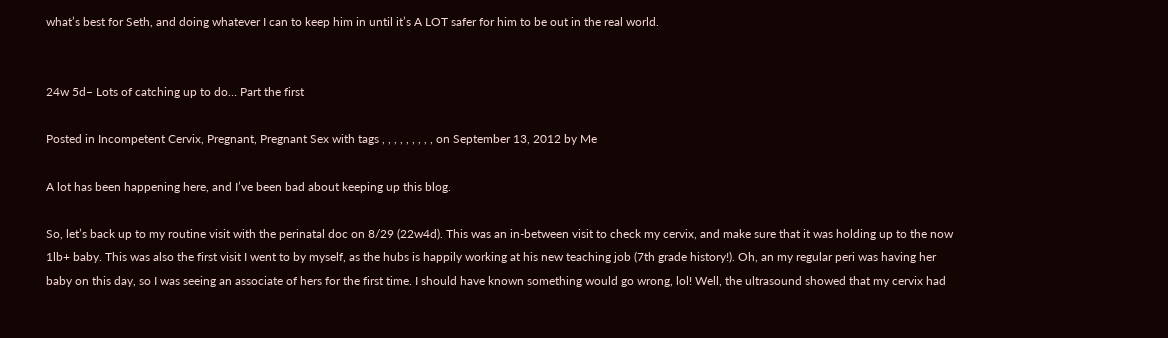what’s best for Seth, and doing whatever I can to keep him in until it’s A LOT safer for him to be out in the real world.


24w 5d– Lots of catching up to do… Part the first

Posted in Incompetent Cervix, Pregnant, Pregnant Sex with tags , , , , , , , , , on September 13, 2012 by Me

A lot has been happening here, and I’ve been bad about keeping up this blog.

So, let’s back up to my routine visit with the perinatal doc on 8/29 (22w4d). This was an in-between visit to check my cervix, and make sure that it was holding up to the now 1lb+ baby. This was also the first visit I went to by myself, as the hubs is happily working at his new teaching job (7th grade history!). Oh, an my regular peri was having her baby on this day, so I was seeing an associate of hers for the first time. I should have known something would go wrong, lol! Well, the ultrasound showed that my cervix had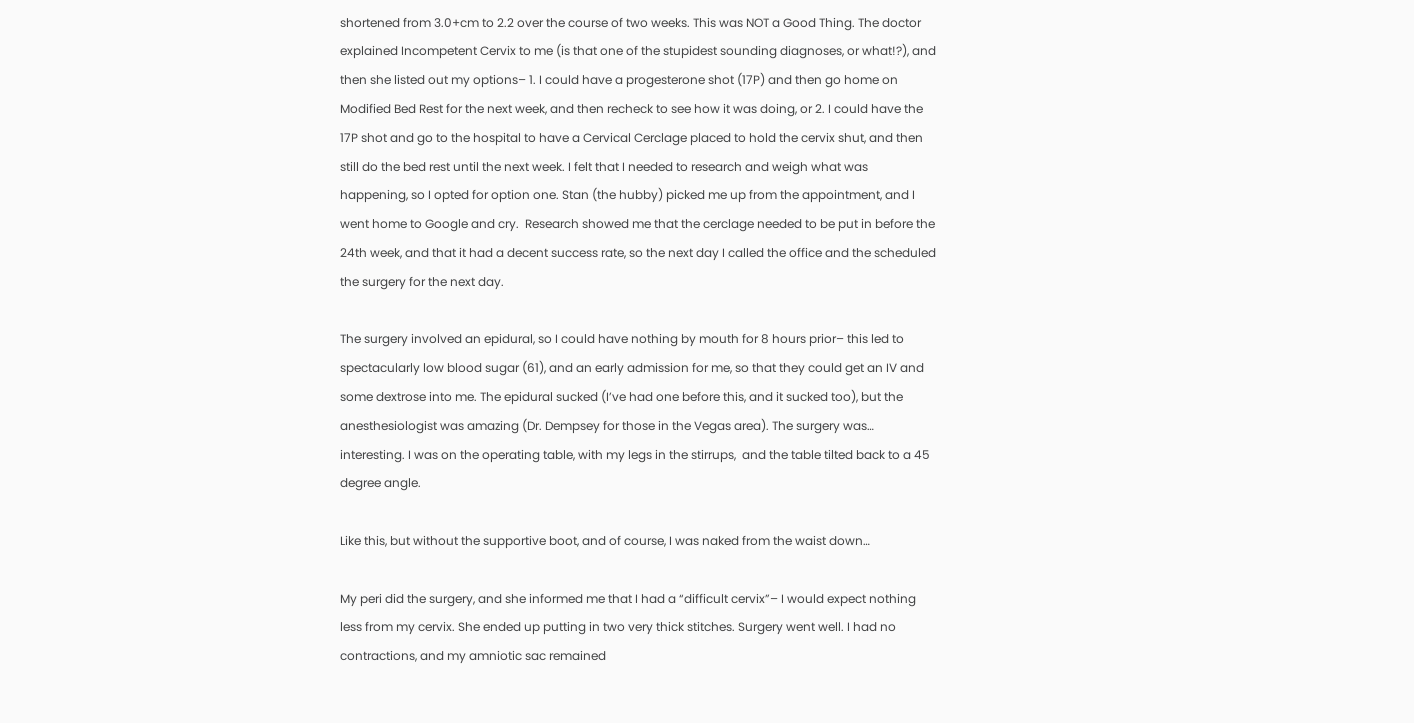shortened from 3.0+cm to 2.2 over the course of two weeks. This was NOT a Good Thing. The doctor explained Incompetent Cervix to me (is that one of the stupidest sounding diagnoses, or what!?), and then she listed out my options– 1. I could have a progesterone shot (17P) and then go home on Modified Bed Rest for the next week, and then recheck to see how it was doing, or 2. I could have the 17P shot and go to the hospital to have a Cervical Cerclage placed to hold the cervix shut, and then still do the bed rest until the next week. I felt that I needed to research and weigh what was happening, so I opted for option one. Stan (the hubby) picked me up from the appointment, and I went home to Google and cry.  Research showed me that the cerclage needed to be put in before the 24th week, and that it had a decent success rate, so the next day I called the office and the scheduled the surgery for the next day.

The surgery involved an epidural, so I could have nothing by mouth for 8 hours prior– this led to spectacularly low blood sugar (61), and an early admission for me, so that they could get an IV and some dextrose into me. The epidural sucked (I’ve had one before this, and it sucked too), but the anesthesiologist was amazing (Dr. Dempsey for those in the Vegas area). The surgery was… interesting. I was on the operating table, with my legs in the stirrups,  and the table tilted back to a 45 degree angle.

Like this, but without the supportive boot, and of course, I was naked from the waist down…

My peri did the surgery, and she informed me that I had a “difficult cervix”– I would expect nothing less from my cervix. She ended up putting in two very thick stitches. Surgery went well. I had no contractions, and my amniotic sac remained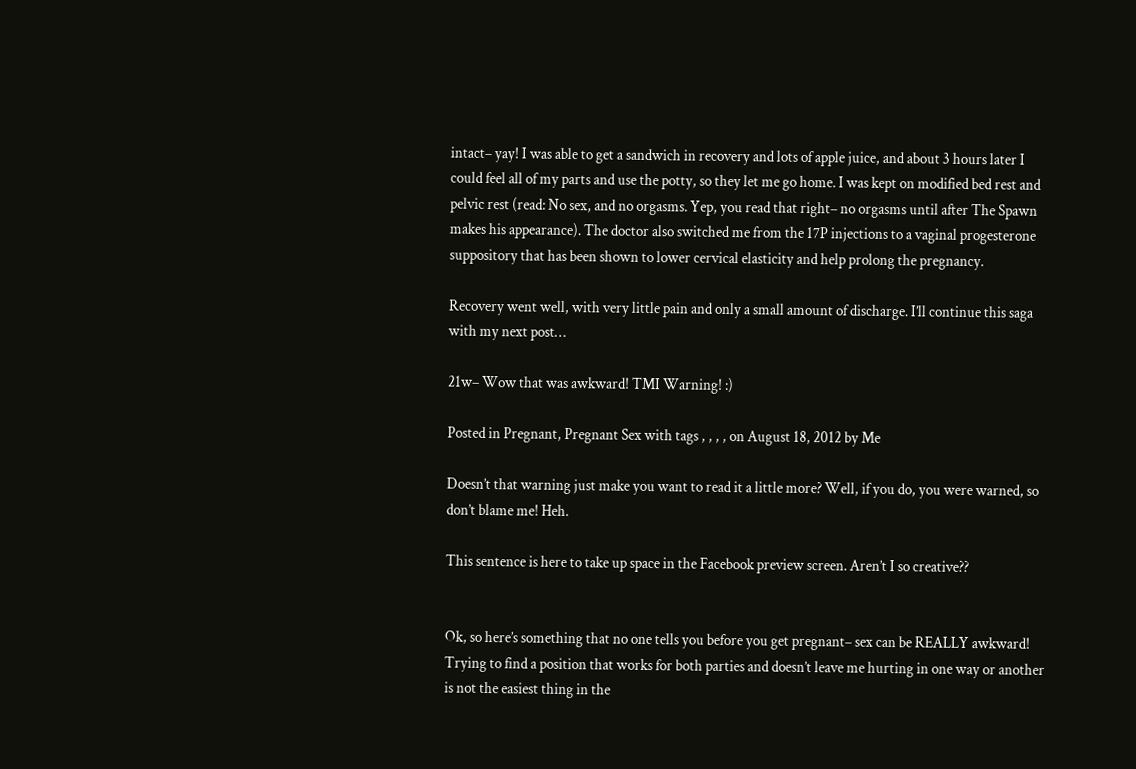intact– yay! I was able to get a sandwich in recovery and lots of apple juice, and about 3 hours later I could feel all of my parts and use the potty, so they let me go home. I was kept on modified bed rest and pelvic rest (read: No sex, and no orgasms. Yep, you read that right– no orgasms until after The Spawn makes his appearance). The doctor also switched me from the 17P injections to a vaginal progesterone  suppository that has been shown to lower cervical elasticity and help prolong the pregnancy.

Recovery went well, with very little pain and only a small amount of discharge. I’ll continue this saga with my next post…

21w– Wow that was awkward! TMI Warning! :)

Posted in Pregnant, Pregnant Sex with tags , , , , on August 18, 2012 by Me

Doesn’t that warning just make you want to read it a little more? Well, if you do, you were warned, so don’t blame me! Heh.

This sentence is here to take up space in the Facebook preview screen. Aren’t I so creative??


Ok, so here’s something that no one tells you before you get pregnant– sex can be REALLY awkward! Trying to find a position that works for both parties and doesn’t leave me hurting in one way or another is not the easiest thing in the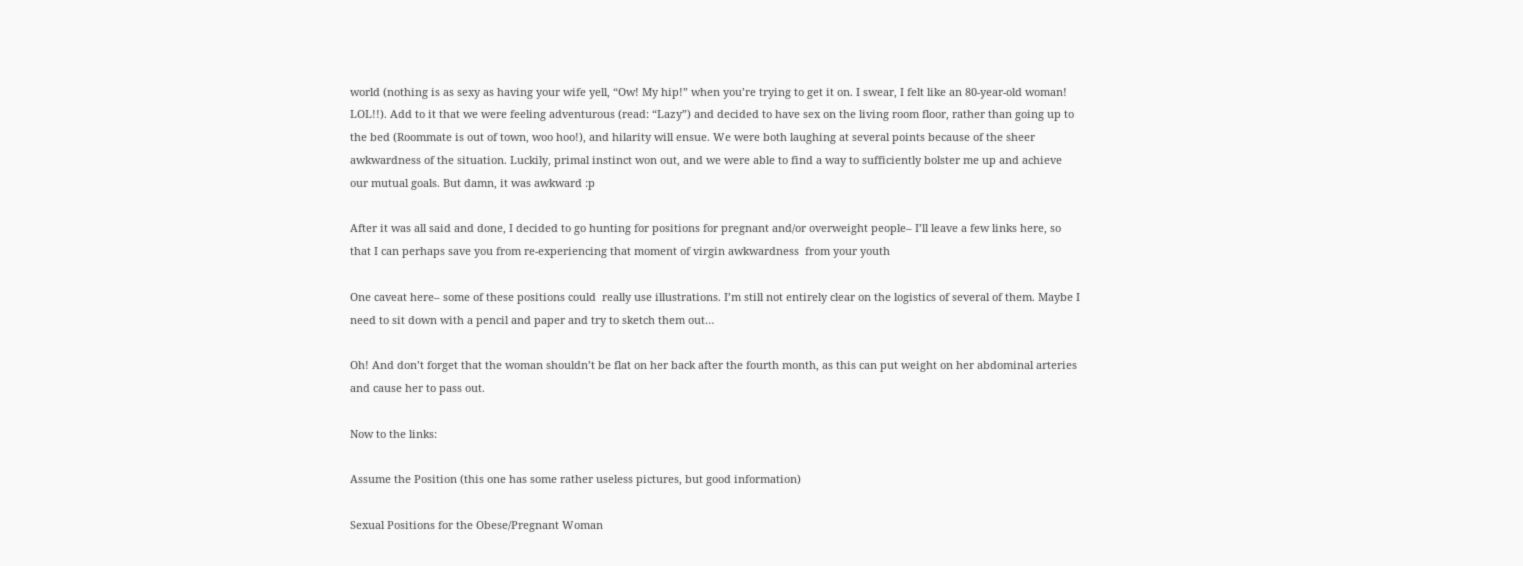world (nothing is as sexy as having your wife yell, “Ow! My hip!” when you’re trying to get it on. I swear, I felt like an 80-year-old woman! LOL!!). Add to it that we were feeling adventurous (read: “Lazy”) and decided to have sex on the living room floor, rather than going up to the bed (Roommate is out of town, woo hoo!), and hilarity will ensue. We were both laughing at several points because of the sheer awkwardness of the situation. Luckily, primal instinct won out, and we were able to find a way to sufficiently bolster me up and achieve our mutual goals. But damn, it was awkward :p

After it was all said and done, I decided to go hunting for positions for pregnant and/or overweight people– I’ll leave a few links here, so that I can perhaps save you from re-experiencing that moment of virgin awkwardness  from your youth

One caveat here– some of these positions could  really use illustrations. I’m still not entirely clear on the logistics of several of them. Maybe I need to sit down with a pencil and paper and try to sketch them out…

Oh! And don’t forget that the woman shouldn’t be flat on her back after the fourth month, as this can put weight on her abdominal arteries and cause her to pass out.

Now to the links:

Assume the Position (this one has some rather useless pictures, but good information)

Sexual Positions for the Obese/Pregnant Woman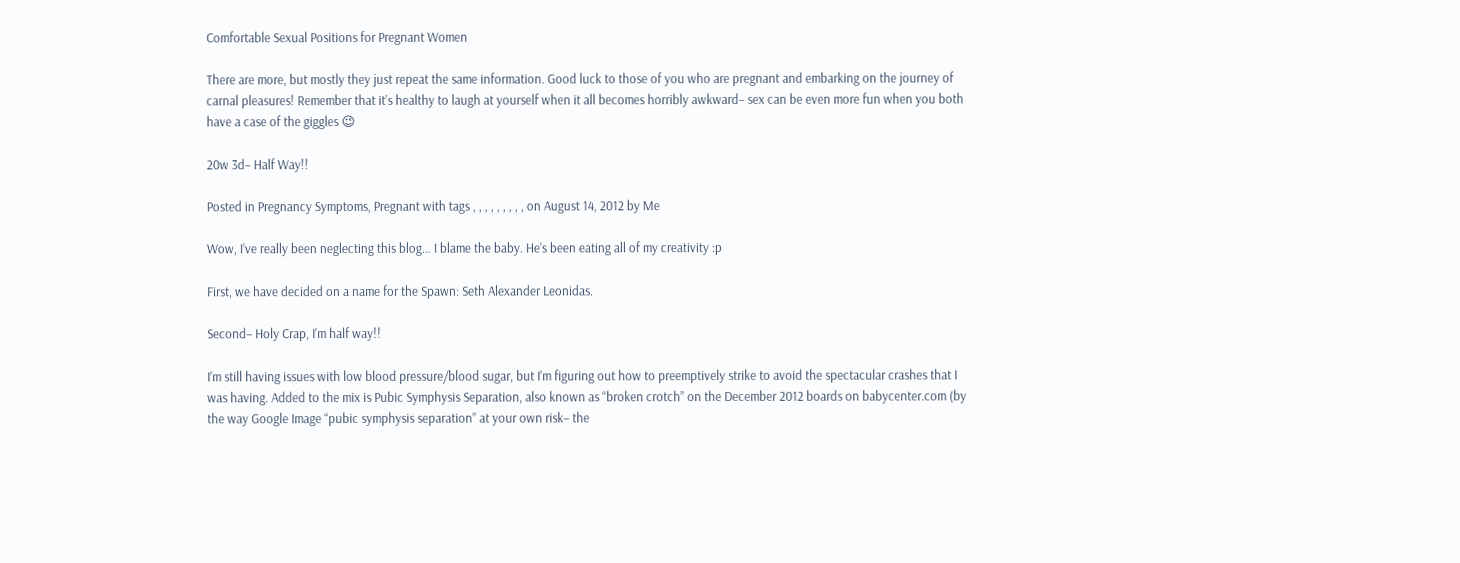Comfortable Sexual Positions for Pregnant Women

There are more, but mostly they just repeat the same information. Good luck to those of you who are pregnant and embarking on the journey of carnal pleasures! Remember that it’s healthy to laugh at yourself when it all becomes horribly awkward– sex can be even more fun when you both have a case of the giggles 😉

20w 3d– Half Way!!

Posted in Pregnancy Symptoms, Pregnant with tags , , , , , , , , , on August 14, 2012 by Me

Wow, I’ve really been neglecting this blog… I blame the baby. He’s been eating all of my creativity :p

First, we have decided on a name for the Spawn: Seth Alexander Leonidas.

Second– Holy Crap, I’m half way!!

I’m still having issues with low blood pressure/blood sugar, but I’m figuring out how to preemptively strike to avoid the spectacular crashes that I was having. Added to the mix is Pubic Symphysis Separation, also known as “broken crotch” on the December 2012 boards on babycenter.com (by the way Google Image “pubic symphysis separation” at your own risk– the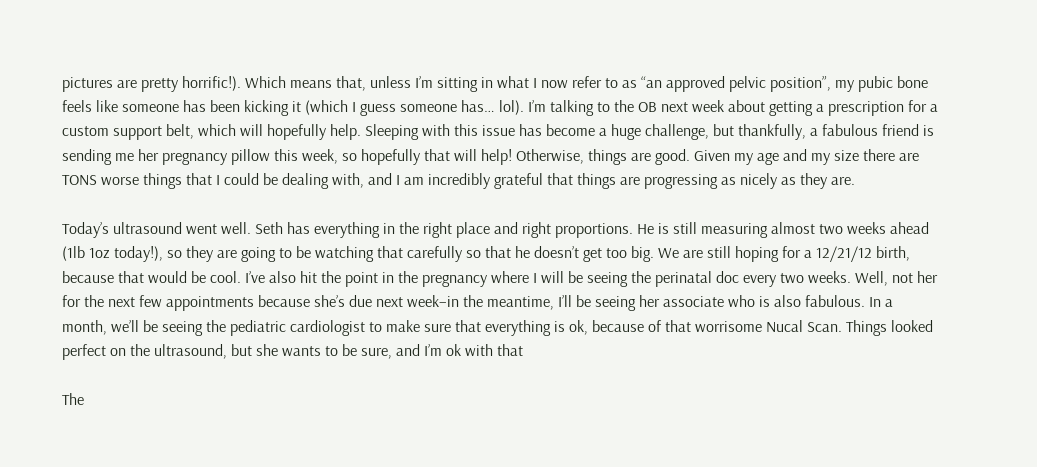pictures are pretty horrific!). Which means that, unless I’m sitting in what I now refer to as “an approved pelvic position”, my pubic bone feels like someone has been kicking it (which I guess someone has… lol). I’m talking to the OB next week about getting a prescription for a custom support belt, which will hopefully help. Sleeping with this issue has become a huge challenge, but thankfully, a fabulous friend is sending me her pregnancy pillow this week, so hopefully that will help! Otherwise, things are good. Given my age and my size there are TONS worse things that I could be dealing with, and I am incredibly grateful that things are progressing as nicely as they are.

Today’s ultrasound went well. Seth has everything in the right place and right proportions. He is still measuring almost two weeks ahead (1lb 1oz today!), so they are going to be watching that carefully so that he doesn’t get too big. We are still hoping for a 12/21/12 birth, because that would be cool. I’ve also hit the point in the pregnancy where I will be seeing the perinatal doc every two weeks. Well, not her for the next few appointments because she’s due next week–in the meantime, I’ll be seeing her associate who is also fabulous. In a month, we’ll be seeing the pediatric cardiologist to make sure that everything is ok, because of that worrisome Nucal Scan. Things looked perfect on the ultrasound, but she wants to be sure, and I’m ok with that

The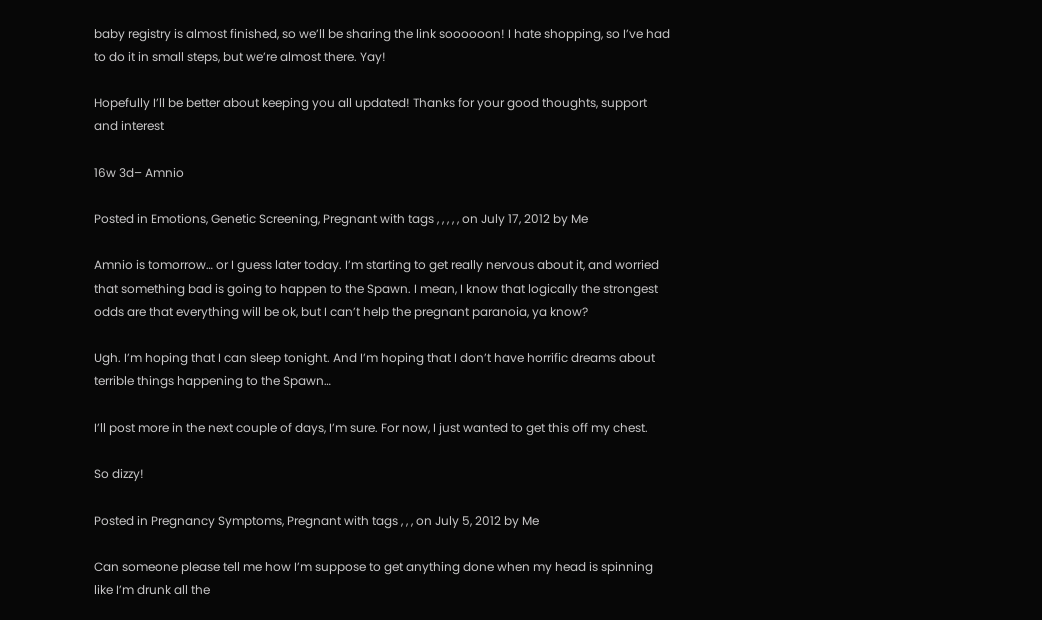baby registry is almost finished, so we’ll be sharing the link soooooon! I hate shopping, so I’ve had to do it in small steps, but we’re almost there. Yay!

Hopefully I’ll be better about keeping you all updated! Thanks for your good thoughts, support and interest

16w 3d– Amnio

Posted in Emotions, Genetic Screening, Pregnant with tags , , , , , on July 17, 2012 by Me

Amnio is tomorrow… or I guess later today. I’m starting to get really nervous about it, and worried that something bad is going to happen to the Spawn. I mean, I know that logically the strongest odds are that everything will be ok, but I can’t help the pregnant paranoia, ya know?

Ugh. I’m hoping that I can sleep tonight. And I’m hoping that I don’t have horrific dreams about terrible things happening to the Spawn…

I’ll post more in the next couple of days, I’m sure. For now, I just wanted to get this off my chest.

So dizzy!

Posted in Pregnancy Symptoms, Pregnant with tags , , , on July 5, 2012 by Me

Can someone please tell me how I’m suppose to get anything done when my head is spinning like I’m drunk all the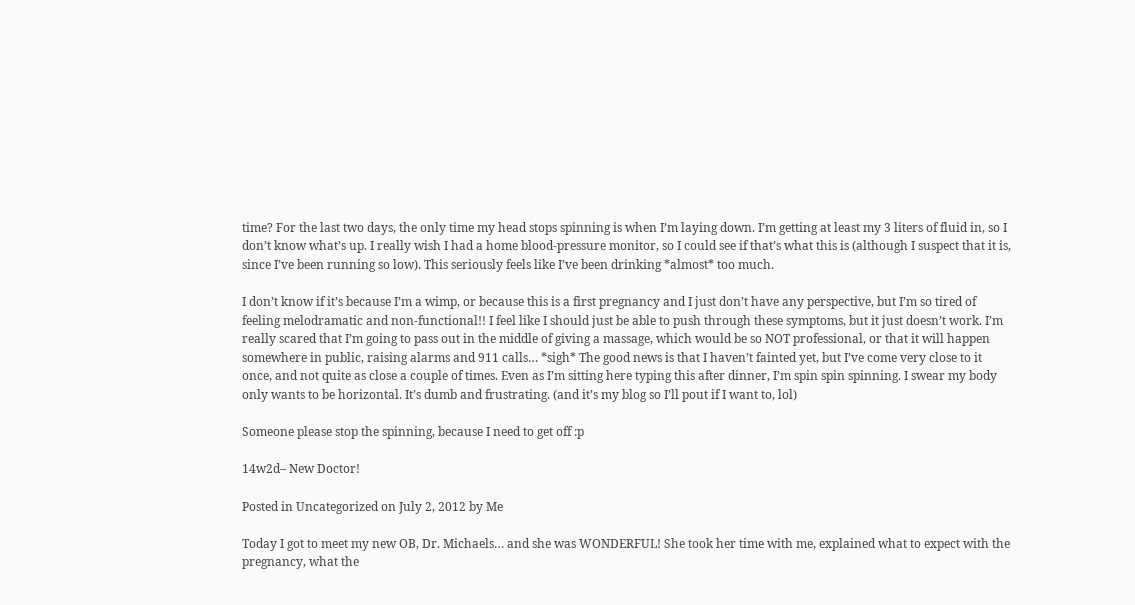time? For the last two days, the only time my head stops spinning is when I’m laying down. I’m getting at least my 3 liters of fluid in, so I don’t know what’s up. I really wish I had a home blood-pressure monitor, so I could see if that’s what this is (although I suspect that it is, since I’ve been running so low). This seriously feels like I’ve been drinking *almost* too much.

I don’t know if it’s because I’m a wimp, or because this is a first pregnancy and I just don’t have any perspective, but I’m so tired of feeling melodramatic and non-functional!! I feel like I should just be able to push through these symptoms, but it just doesn’t work. I’m really scared that I’m going to pass out in the middle of giving a massage, which would be so NOT professional, or that it will happen somewhere in public, raising alarms and 911 calls… *sigh* The good news is that I haven’t fainted yet, but I’ve come very close to it once, and not quite as close a couple of times. Even as I’m sitting here typing this after dinner, I’m spin spin spinning. I swear my body only wants to be horizontal. It’s dumb and frustrating. (and it’s my blog so I’ll pout if I want to, lol)

Someone please stop the spinning, because I need to get off :p

14w2d– New Doctor!

Posted in Uncategorized on July 2, 2012 by Me

Today I got to meet my new OB, Dr. Michaels… and she was WONDERFUL! She took her time with me, explained what to expect with the pregnancy, what the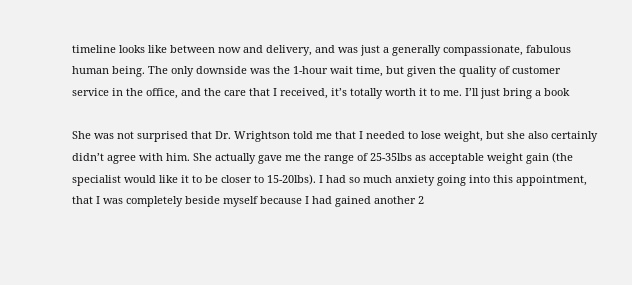timeline looks like between now and delivery, and was just a generally compassionate, fabulous human being. The only downside was the 1-hour wait time, but given the quality of customer service in the office, and the care that I received, it’s totally worth it to me. I’ll just bring a book

She was not surprised that Dr. Wrightson told me that I needed to lose weight, but she also certainly didn’t agree with him. She actually gave me the range of 25-35lbs as acceptable weight gain (the specialist would like it to be closer to 15-20lbs). I had so much anxiety going into this appointment, that I was completely beside myself because I had gained another 2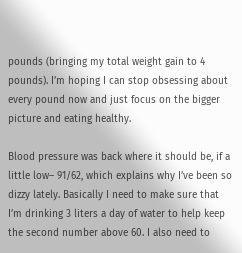pounds (bringing my total weight gain to 4 pounds). I’m hoping I can stop obsessing about every pound now and just focus on the bigger picture and eating healthy.

Blood pressure was back where it should be, if a little low– 91/62, which explains why I’ve been so dizzy lately. Basically I need to make sure that I’m drinking 3 liters a day of water to help keep the second number above 60. I also need to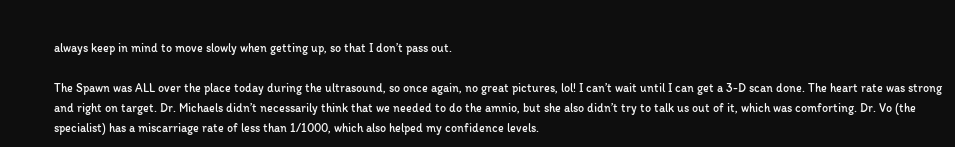always keep in mind to move slowly when getting up, so that I don’t pass out.

The Spawn was ALL over the place today during the ultrasound, so once again, no great pictures, lol! I can’t wait until I can get a 3-D scan done. The heart rate was strong and right on target. Dr. Michaels didn’t necessarily think that we needed to do the amnio, but she also didn’t try to talk us out of it, which was comforting. Dr. Vo (the specialist) has a miscarriage rate of less than 1/1000, which also helped my confidence levels.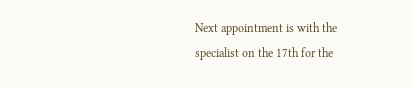Next appointment is with the specialist on the 17th for the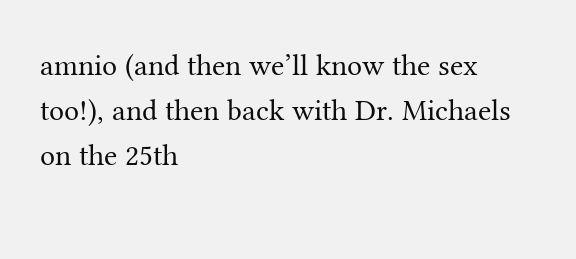amnio (and then we’ll know the sex too!), and then back with Dr. Michaels on the 25th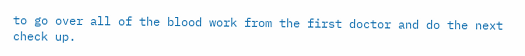to go over all of the blood work from the first doctor and do the next check up.